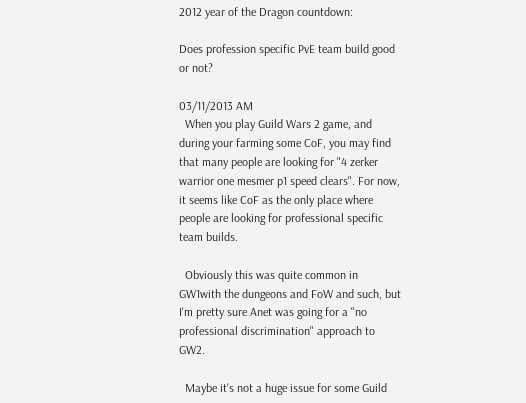2012 year of the Dragon countdown:

Does profession specific PvE team build good or not?

03/11/2013 AM
  When you play Guild Wars 2 game, and during your farming some CoF, you may find that many people are looking for "4 zerker warrior one mesmer p1 speed clears". For now, it seems like CoF as the only place where people are looking for professional specific team builds.

  Obviously this was quite common in GW1with the dungeons and FoW and such, but I'm pretty sure Anet was going for a "no professional discrimination" approach to GW2.

  Maybe it's not a huge issue for some Guild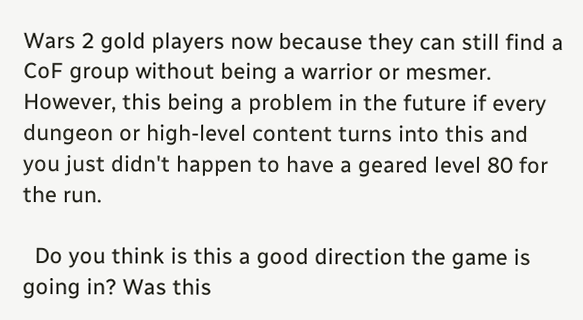Wars 2 gold players now because they can still find a CoF group without being a warrior or mesmer. However, this being a problem in the future if every dungeon or high-level content turns into this and you just didn't happen to have a geared level 80 for the run.

  Do you think is this a good direction the game is going in? Was this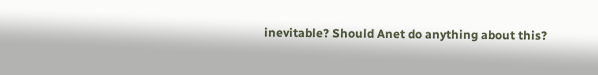inevitable? Should Anet do anything about this?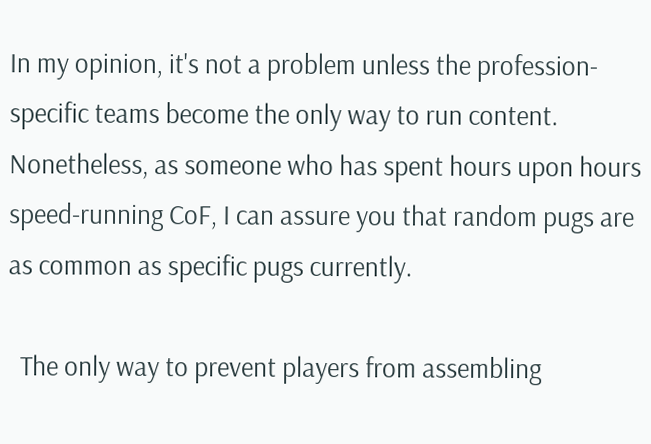In my opinion, it's not a problem unless the profession-specific teams become the only way to run content. Nonetheless, as someone who has spent hours upon hours speed-running CoF, I can assure you that random pugs are as common as specific pugs currently.

  The only way to prevent players from assembling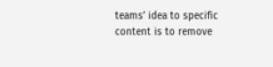teams’ idea to specific content is to remove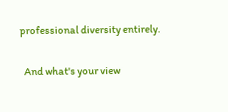professional diversity entirely.

  And what's your view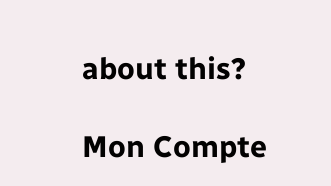about this?

Mon Compte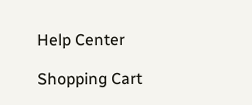Help Center

Shopping Cart